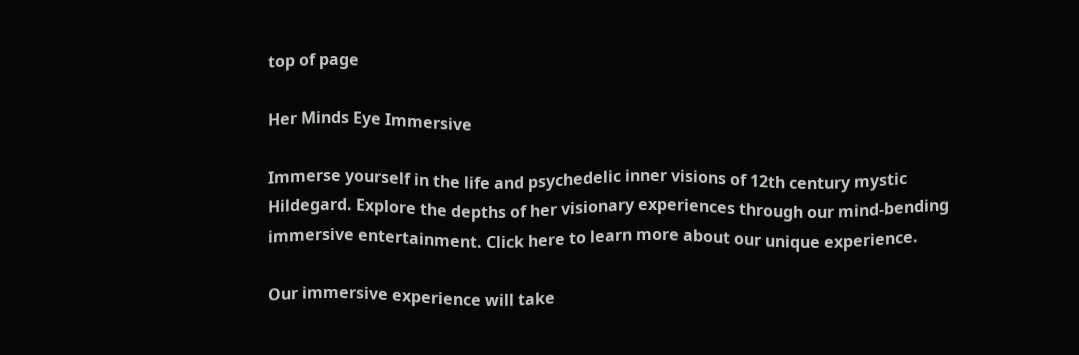top of page

Her Minds Eye Immersive

Immerse yourself in the life and psychedelic inner visions of 12th century mystic Hildegard. Explore the depths of her visionary experiences through our mind-bending immersive entertainment. Click here to learn more about our unique experience.

Our immersive experience will take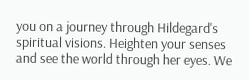you on a journey through Hildegard's spiritual visions. Heighten your senses and see the world through her eyes. We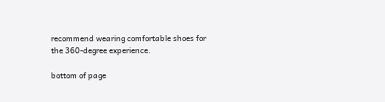recommend wearing comfortable shoes for the 360-degree experience.

bottom of page